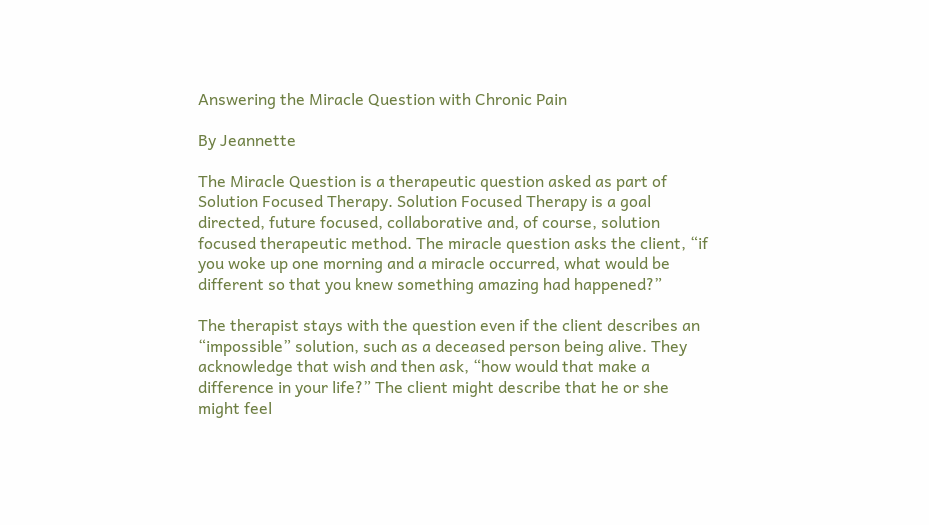Answering the Miracle Question with Chronic Pain

By Jeannette

The Miracle Question is a therapeutic question asked as part of Solution Focused Therapy. Solution Focused Therapy is a goal directed, future focused, collaborative and, of course, solution focused therapeutic method. The miracle question asks the client, “if you woke up one morning and a miracle occurred, what would be different so that you knew something amazing had happened?”

The therapist stays with the question even if the client describes an “impossible” solution, such as a deceased person being alive. They acknowledge that wish and then ask, “how would that make a difference in your life?” The client might describe that he or she might feel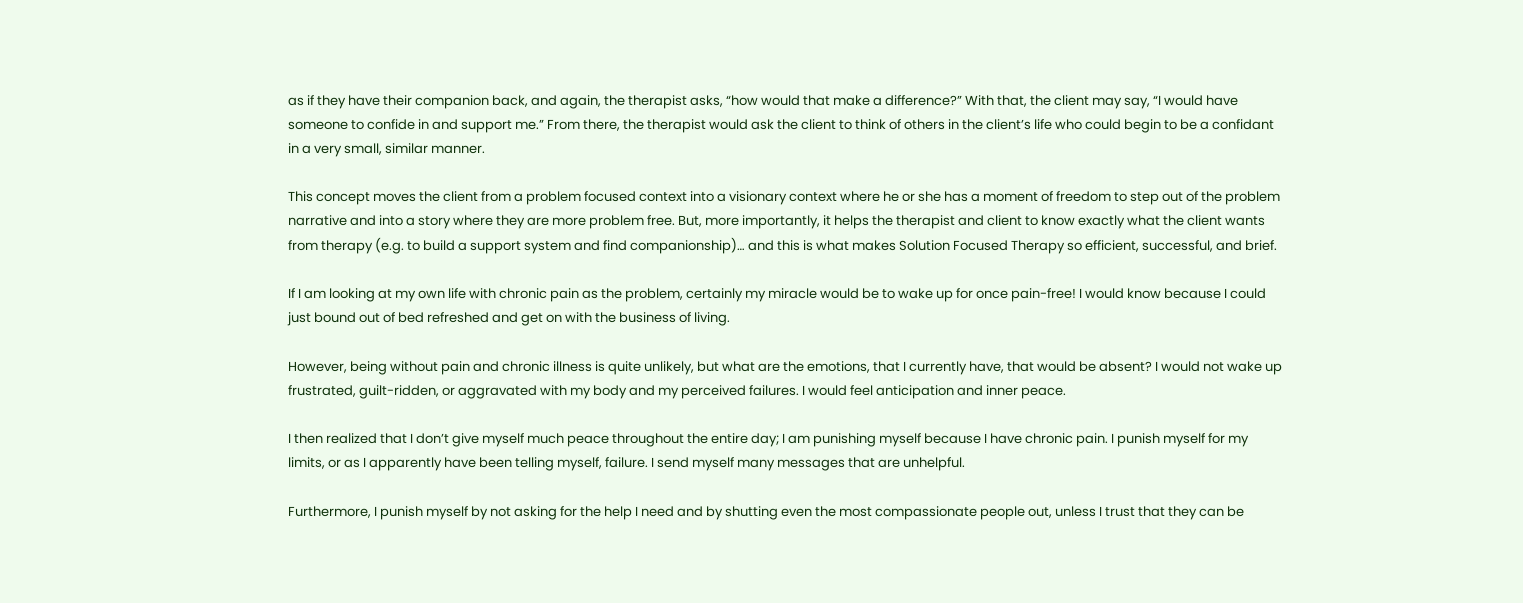as if they have their companion back, and again, the therapist asks, “how would that make a difference?” With that, the client may say, “I would have someone to confide in and support me.” From there, the therapist would ask the client to think of others in the client’s life who could begin to be a confidant in a very small, similar manner.

This concept moves the client from a problem focused context into a visionary context where he or she has a moment of freedom to step out of the problem narrative and into a story where they are more problem free. But, more importantly, it helps the therapist and client to know exactly what the client wants from therapy (e.g. to build a support system and find companionship)… and this is what makes Solution Focused Therapy so efficient, successful, and brief.

If I am looking at my own life with chronic pain as the problem, certainly my miracle would be to wake up for once pain-free! I would know because I could just bound out of bed refreshed and get on with the business of living.

However, being without pain and chronic illness is quite unlikely, but what are the emotions, that I currently have, that would be absent? I would not wake up frustrated, guilt-ridden, or aggravated with my body and my perceived failures. I would feel anticipation and inner peace.

I then realized that I don’t give myself much peace throughout the entire day; I am punishing myself because I have chronic pain. I punish myself for my limits, or as I apparently have been telling myself, failure. I send myself many messages that are unhelpful.

Furthermore, I punish myself by not asking for the help I need and by shutting even the most compassionate people out, unless I trust that they can be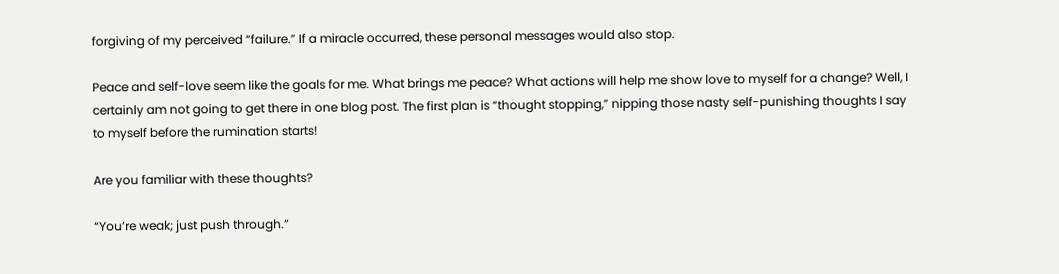forgiving of my perceived “failure.” If a miracle occurred, these personal messages would also stop.

Peace and self-love seem like the goals for me. What brings me peace? What actions will help me show love to myself for a change? Well, I certainly am not going to get there in one blog post. The first plan is “thought stopping,” nipping those nasty self-punishing thoughts I say to myself before the rumination starts!

Are you familiar with these thoughts?

“You’re weak; just push through.”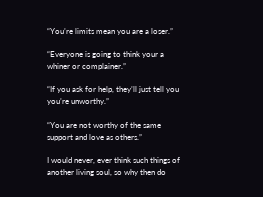“You’re limits mean you are a loser.”

“Everyone is going to think your a whiner or complainer.”

“If you ask for help, they’ll just tell you you’re unworthy.”

“You are not worthy of the same support and love as others.”

I would never, ever think such things of another living soul, so why then do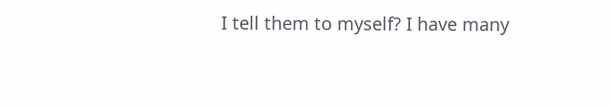I tell them to myself? I have many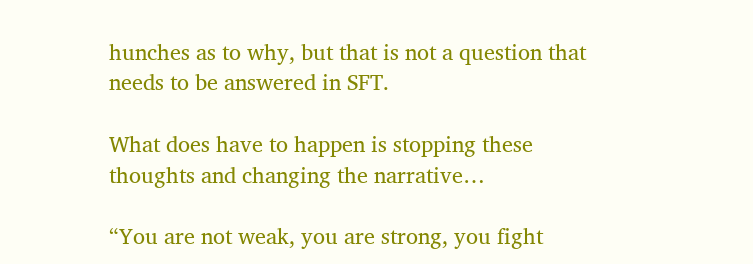hunches as to why, but that is not a question that needs to be answered in SFT.

What does have to happen is stopping these thoughts and changing the narrative…

“You are not weak, you are strong, you fight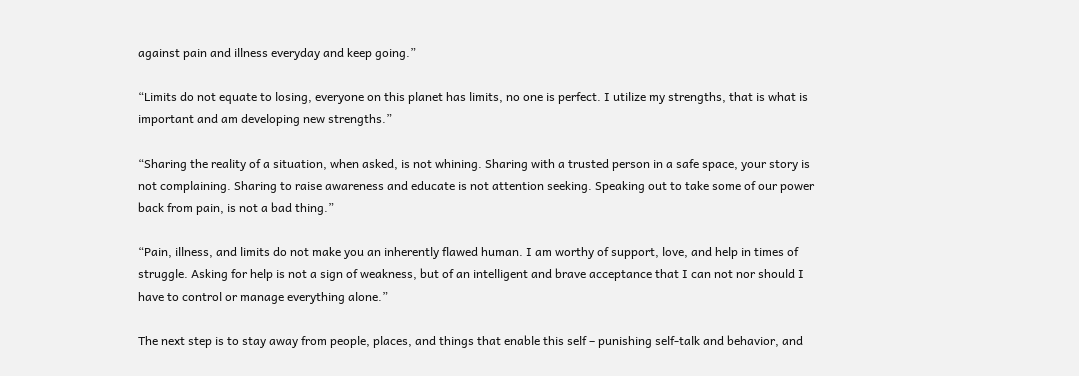against pain and illness everyday and keep going.”

“Limits do not equate to losing, everyone on this planet has limits, no one is perfect. I utilize my strengths, that is what is important and am developing new strengths.”

“Sharing the reality of a situation, when asked, is not whining. Sharing with a trusted person in a safe space, your story is not complaining. Sharing to raise awareness and educate is not attention seeking. Speaking out to take some of our power back from pain, is not a bad thing.”

“Pain, illness, and limits do not make you an inherently flawed human. I am worthy of support, love, and help in times of struggle. Asking for help is not a sign of weakness, but of an intelligent and brave acceptance that I can not nor should I have to control or manage everything alone.”

The next step is to stay away from people, places, and things that enable this self – punishing self-talk and behavior, and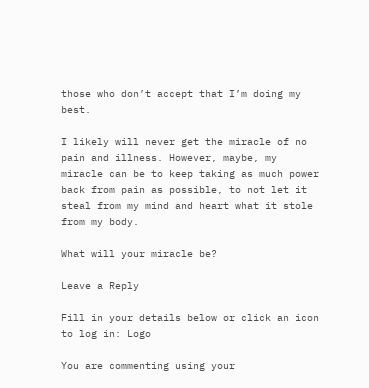those who don’t accept that I’m doing my best.

I likely will never get the miracle of no pain and illness. However, maybe, my miracle can be to keep taking as much power back from pain as possible, to not let it steal from my mind and heart what it stole from my body.

What will your miracle be?

Leave a Reply

Fill in your details below or click an icon to log in: Logo

You are commenting using your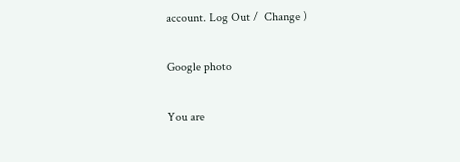account. Log Out /  Change )

Google photo

You are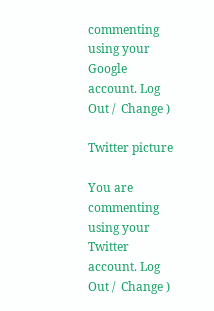commenting using your Google account. Log Out /  Change )

Twitter picture

You are commenting using your Twitter account. Log Out /  Change )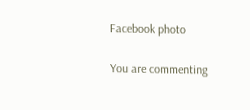Facebook photo

You are commenting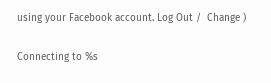using your Facebook account. Log Out /  Change )

Connecting to %s